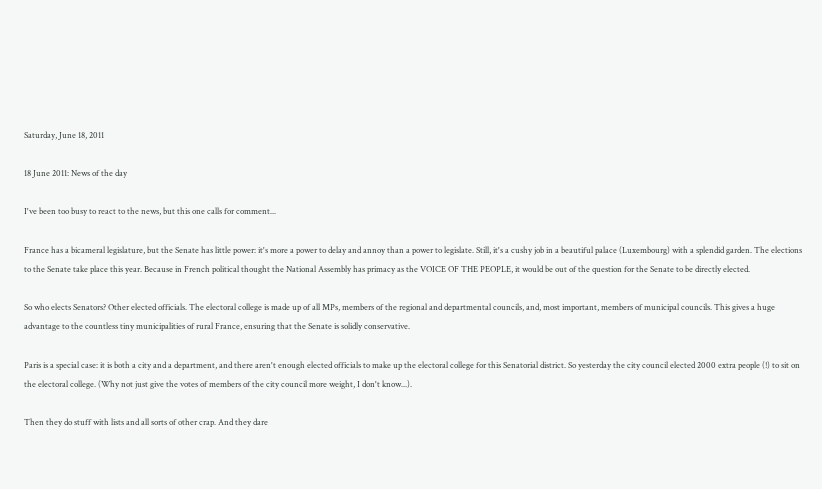Saturday, June 18, 2011

18 June 2011: News of the day

I've been too busy to react to the news, but this one calls for comment...

France has a bicameral legislature, but the Senate has little power: it's more a power to delay and annoy than a power to legislate. Still, it's a cushy job in a beautiful palace (Luxembourg) with a splendid garden. The elections to the Senate take place this year. Because in French political thought the National Assembly has primacy as the VOICE OF THE PEOPLE, it would be out of the question for the Senate to be directly elected.

So who elects Senators? Other elected officials. The electoral college is made up of all MPs, members of the regional and departmental councils, and, most important, members of municipal councils. This gives a huge advantage to the countless tiny municipalities of rural France, ensuring that the Senate is solidly conservative.

Paris is a special case: it is both a city and a department, and there aren't enough elected officials to make up the electoral college for this Senatorial district. So yesterday the city council elected 2000 extra people (!) to sit on the electoral college. (Why not just give the votes of members of the city council more weight, I don't know...).

Then they do stuff with lists and all sorts of other crap. And they dare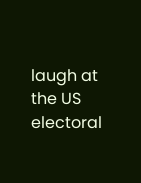laugh at the US electoral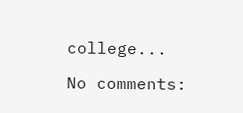college...

No comments: